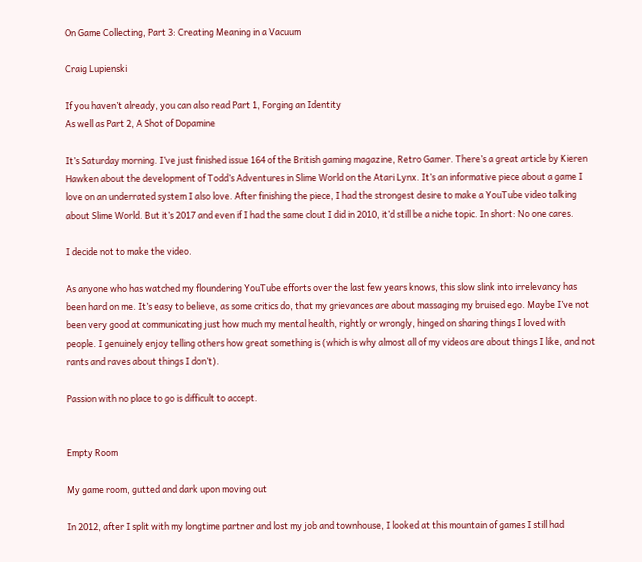On Game Collecting, Part 3: Creating Meaning in a Vacuum

Craig Lupienski

If you haven’t already, you can also read Part 1, Forging an Identity
As well as Part 2, A Shot of Dopamine

It’s Saturday morning. I’ve just finished issue 164 of the British gaming magazine, Retro Gamer. There’s a great article by Kieren Hawken about the development of Todd’s Adventures in Slime World on the Atari Lynx. It’s an informative piece about a game I love on an underrated system I also love. After finishing the piece, I had the strongest desire to make a YouTube video talking about Slime World. But it’s 2017 and even if I had the same clout I did in 2010, it’d still be a niche topic. In short: No one cares.

I decide not to make the video.

As anyone who has watched my floundering YouTube efforts over the last few years knows, this slow slink into irrelevancy has been hard on me. It’s easy to believe, as some critics do, that my grievances are about massaging my bruised ego. Maybe I’ve not been very good at communicating just how much my mental health, rightly or wrongly, hinged on sharing things I loved with people. I genuinely enjoy telling others how great something is (which is why almost all of my videos are about things I like, and not rants and raves about things I don’t).

Passion with no place to go is difficult to accept.


Empty Room

My game room, gutted and dark upon moving out

In 2012, after I split with my longtime partner and lost my job and townhouse, I looked at this mountain of games I still had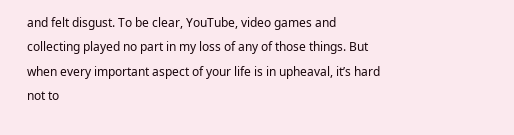and felt disgust. To be clear, YouTube, video games and collecting played no part in my loss of any of those things. But when every important aspect of your life is in upheaval, it’s hard not to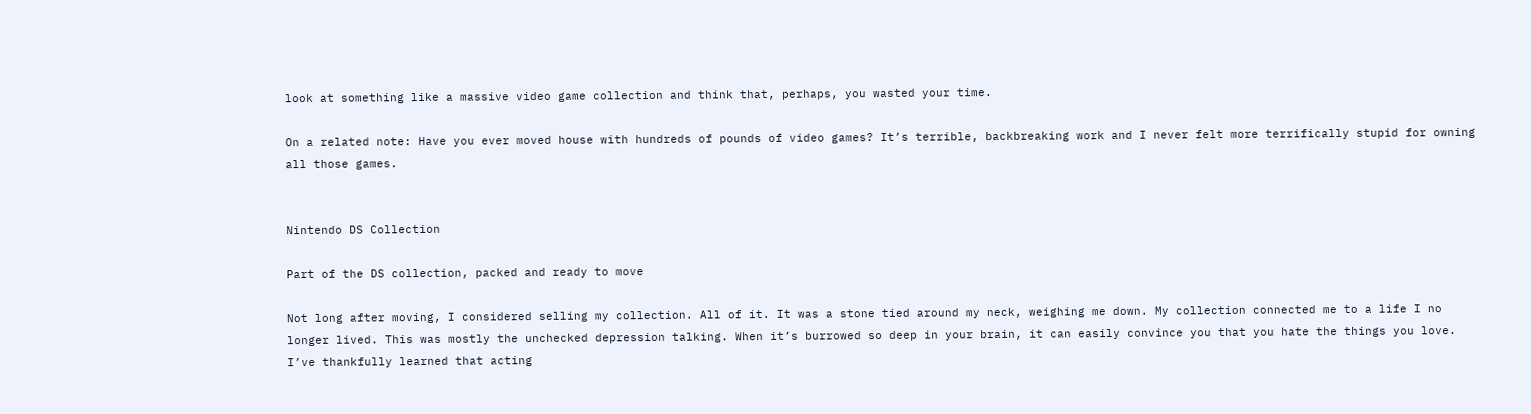look at something like a massive video game collection and think that, perhaps, you wasted your time.

On a related note: Have you ever moved house with hundreds of pounds of video games? It’s terrible, backbreaking work and I never felt more terrifically stupid for owning all those games.


Nintendo DS Collection

Part of the DS collection, packed and ready to move

Not long after moving, I considered selling my collection. All of it. It was a stone tied around my neck, weighing me down. My collection connected me to a life I no longer lived. This was mostly the unchecked depression talking. When it’s burrowed so deep in your brain, it can easily convince you that you hate the things you love. I’ve thankfully learned that acting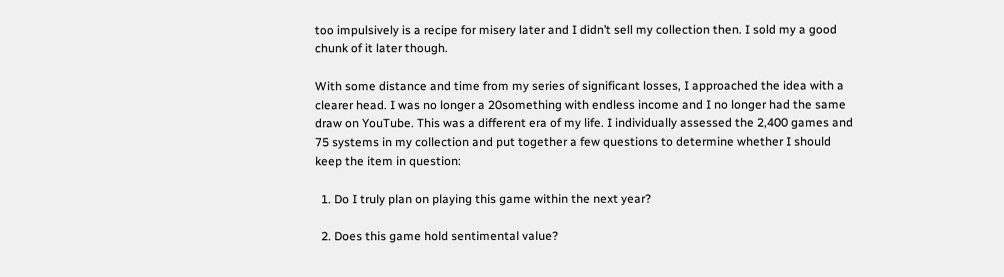too impulsively is a recipe for misery later and I didn’t sell my collection then. I sold my a good chunk of it later though.

With some distance and time from my series of significant losses, I approached the idea with a clearer head. I was no longer a 20something with endless income and I no longer had the same draw on YouTube. This was a different era of my life. I individually assessed the 2,400 games and 75 systems in my collection and put together a few questions to determine whether I should keep the item in question:

  1. Do I truly plan on playing this game within the next year?

  2. Does this game hold sentimental value?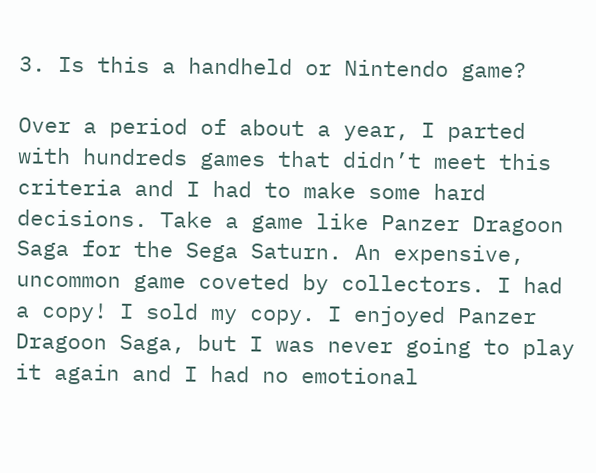3. Is this a handheld or Nintendo game?

Over a period of about a year, I parted with hundreds games that didn’t meet this criteria and I had to make some hard decisions. Take a game like Panzer Dragoon Saga for the Sega Saturn. An expensive, uncommon game coveted by collectors. I had a copy! I sold my copy. I enjoyed Panzer Dragoon Saga, but I was never going to play it again and I had no emotional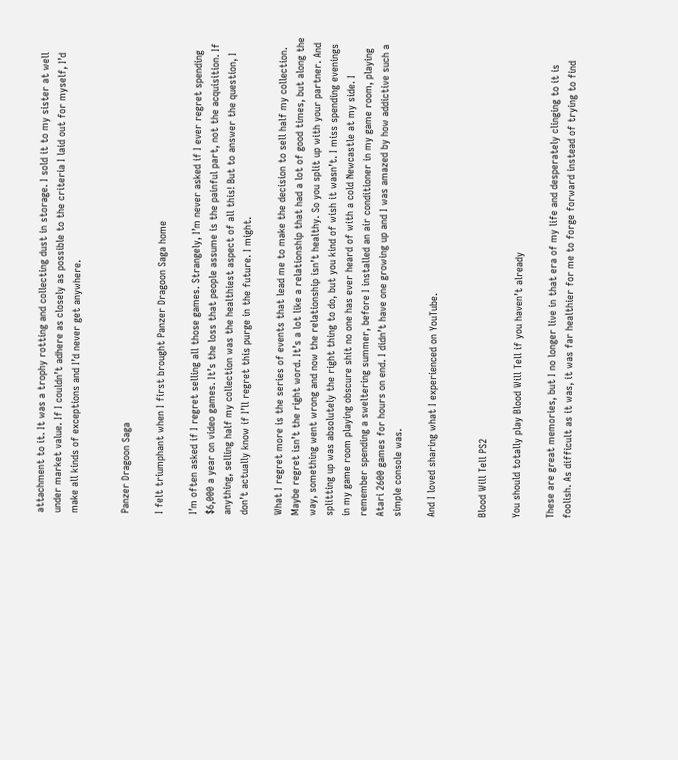attachment to it. It was a trophy rotting and collecting dust in storage. I sold it to my sister at well under market value. If I couldn’t adhere as closely as possible to the criteria I laid out for myself, I’d make all kinds of exceptions and I’d never get anywhere.


Panzer Dragoon Saga

I felt triumphant when I first brought Panzer Dragoon Saga home

I’m often asked if I regret selling all those games. Strangely, I’m never asked if I ever regret spending $6,000 a year on video games. It’s the loss that people assume is the painful part, not the acquisition. If anything, selling half my collection was the healthiest aspect of all this! But to answer the question, I don’t actually know if I’ll regret this purge in the future. I might.

What I regret more is the series of events that lead me to make the decision to sell half my collection. Maybe regret isn’t the right word. It’s a lot like a relationship that had a lot of good times, but along the way, something went wrong and now the relationship isn’t healthy. So you split up with your partner. And splitting up was absolutely the right thing to do, but you kind of wish it wasn’t. I miss spending evenings in my game room playing obscure shit no one has ever heard of with a cold Newcastle at my side. I remember spending a sweltering summer, before I installed an air conditioner in my game room, playing Atari 2600 games for hours on end. I didn’t have one growing up and I was amazed by how addictive such a simple console was.

And I loved sharing what I experienced on YouTube.


Blood Will Tell PS2

You should totally play Blood Will Tell if you haven’t already

These are great memories, but I no longer live in that era of my life and desperately clinging to it is foolish. As difficult as it was, it was far healthier for me to forge forward instead of trying to find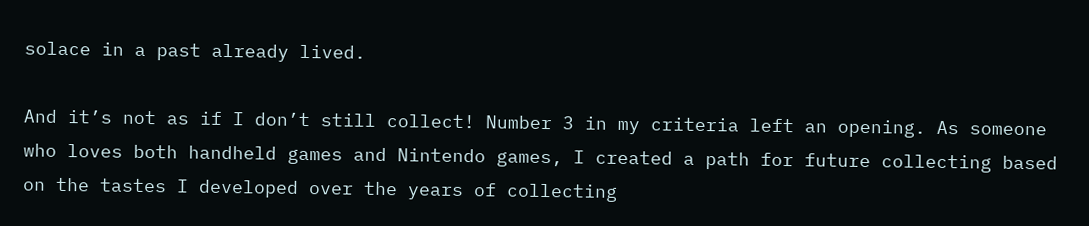solace in a past already lived.

And it’s not as if I don’t still collect! Number 3 in my criteria left an opening. As someone who loves both handheld games and Nintendo games, I created a path for future collecting based on the tastes I developed over the years of collecting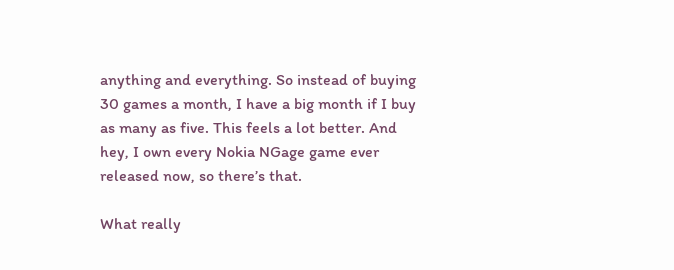anything and everything. So instead of buying 30 games a month, I have a big month if I buy as many as five. This feels a lot better. And hey, I own every Nokia NGage game ever released now, so there’s that.

What really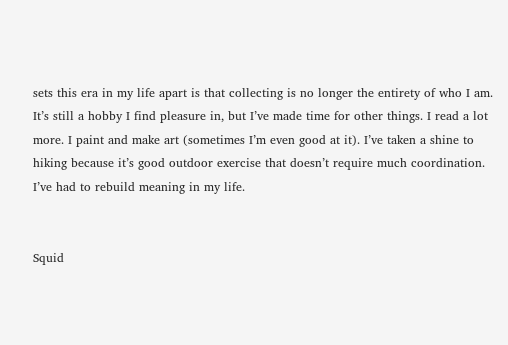sets this era in my life apart is that collecting is no longer the entirety of who I am. It’s still a hobby I find pleasure in, but I’ve made time for other things. I read a lot more. I paint and make art (sometimes I’m even good at it). I’ve taken a shine to hiking because it’s good outdoor exercise that doesn’t require much coordination. I’ve had to rebuild meaning in my life.


Squid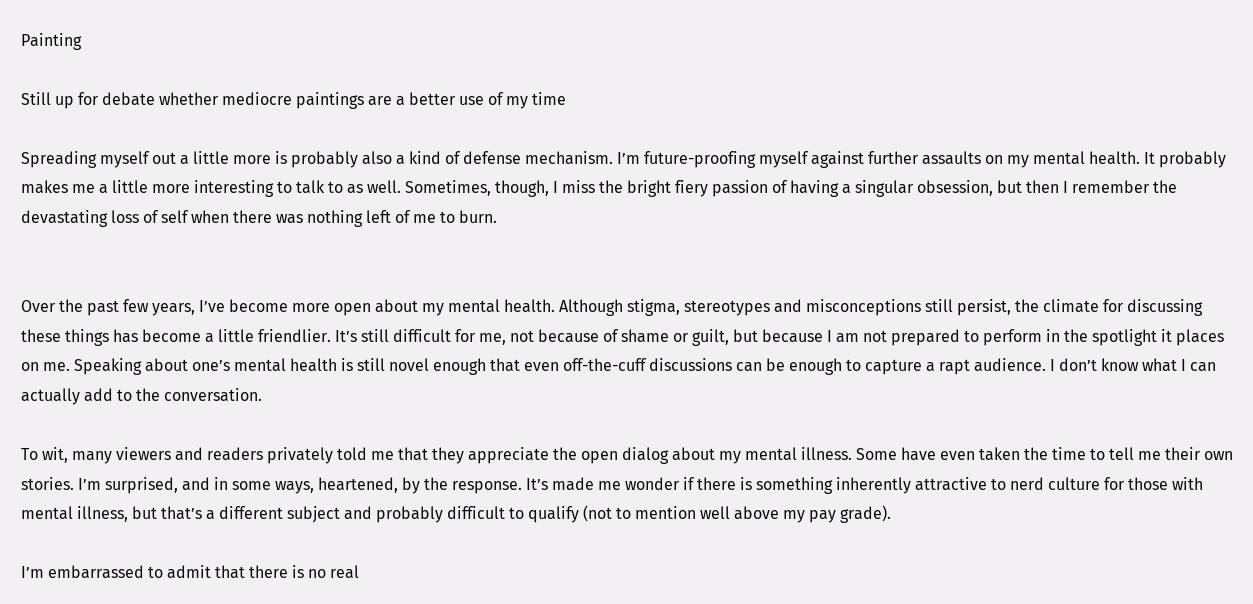Painting

Still up for debate whether mediocre paintings are a better use of my time

Spreading myself out a little more is probably also a kind of defense mechanism. I’m future-proofing myself against further assaults on my mental health. It probably makes me a little more interesting to talk to as well. Sometimes, though, I miss the bright fiery passion of having a singular obsession, but then I remember the devastating loss of self when there was nothing left of me to burn.


Over the past few years, I’ve become more open about my mental health. Although stigma, stereotypes and misconceptions still persist, the climate for discussing these things has become a little friendlier. It’s still difficult for me, not because of shame or guilt, but because I am not prepared to perform in the spotlight it places on me. Speaking about one’s mental health is still novel enough that even off-the-cuff discussions can be enough to capture a rapt audience. I don’t know what I can actually add to the conversation.

To wit, many viewers and readers privately told me that they appreciate the open dialog about my mental illness. Some have even taken the time to tell me their own stories. I’m surprised, and in some ways, heartened, by the response. It’s made me wonder if there is something inherently attractive to nerd culture for those with mental illness, but that’s a different subject and probably difficult to qualify (not to mention well above my pay grade).

I’m embarrassed to admit that there is no real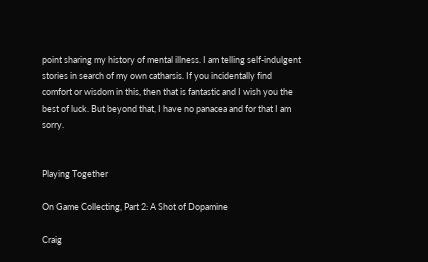point sharing my history of mental illness. I am telling self-indulgent stories in search of my own catharsis. If you incidentally find comfort or wisdom in this, then that is fantastic and I wish you the best of luck. But beyond that, I have no panacea and for that I am sorry.


Playing Together

On Game Collecting, Part 2: A Shot of Dopamine

Craig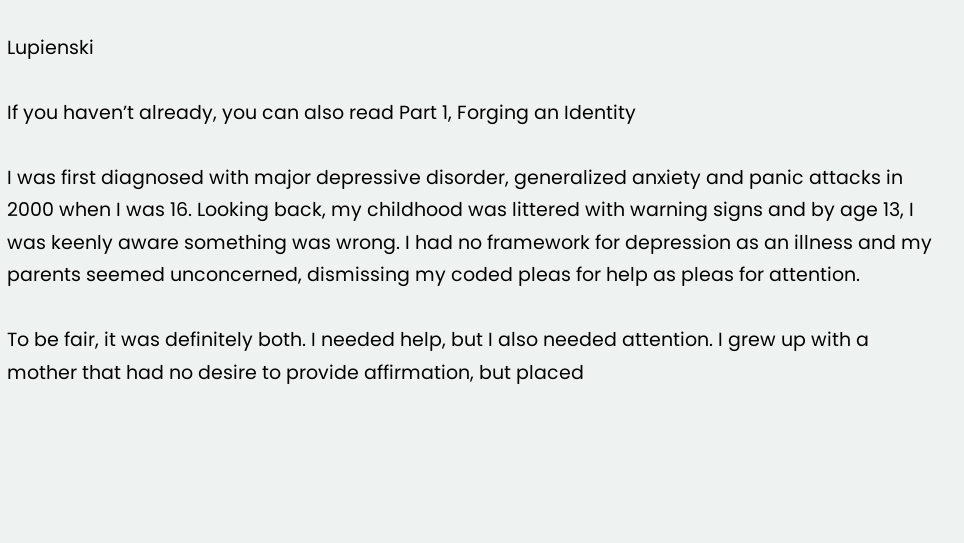Lupienski

If you haven’t already, you can also read Part 1, Forging an Identity

I was first diagnosed with major depressive disorder, generalized anxiety and panic attacks in 2000 when I was 16. Looking back, my childhood was littered with warning signs and by age 13, I was keenly aware something was wrong. I had no framework for depression as an illness and my parents seemed unconcerned, dismissing my coded pleas for help as pleas for attention.

To be fair, it was definitely both. I needed help, but I also needed attention. I grew up with a mother that had no desire to provide affirmation, but placed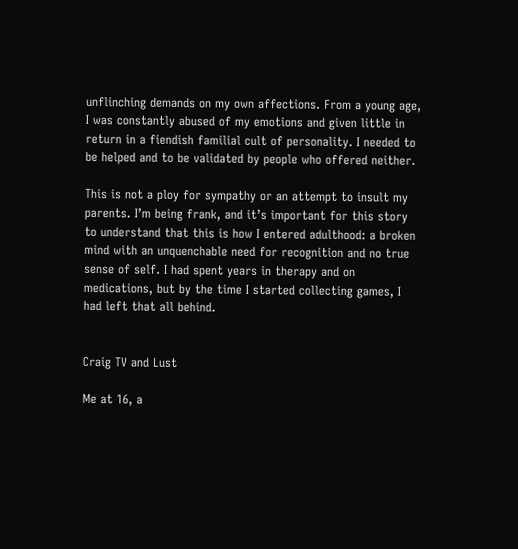unflinching demands on my own affections. From a young age, I was constantly abused of my emotions and given little in return in a fiendish familial cult of personality. I needed to be helped and to be validated by people who offered neither.

This is not a ploy for sympathy or an attempt to insult my parents. I’m being frank, and it’s important for this story to understand that this is how I entered adulthood: a broken mind with an unquenchable need for recognition and no true sense of self. I had spent years in therapy and on medications, but by the time I started collecting games, I had left that all behind.


Craig TV and Lust

Me at 16, a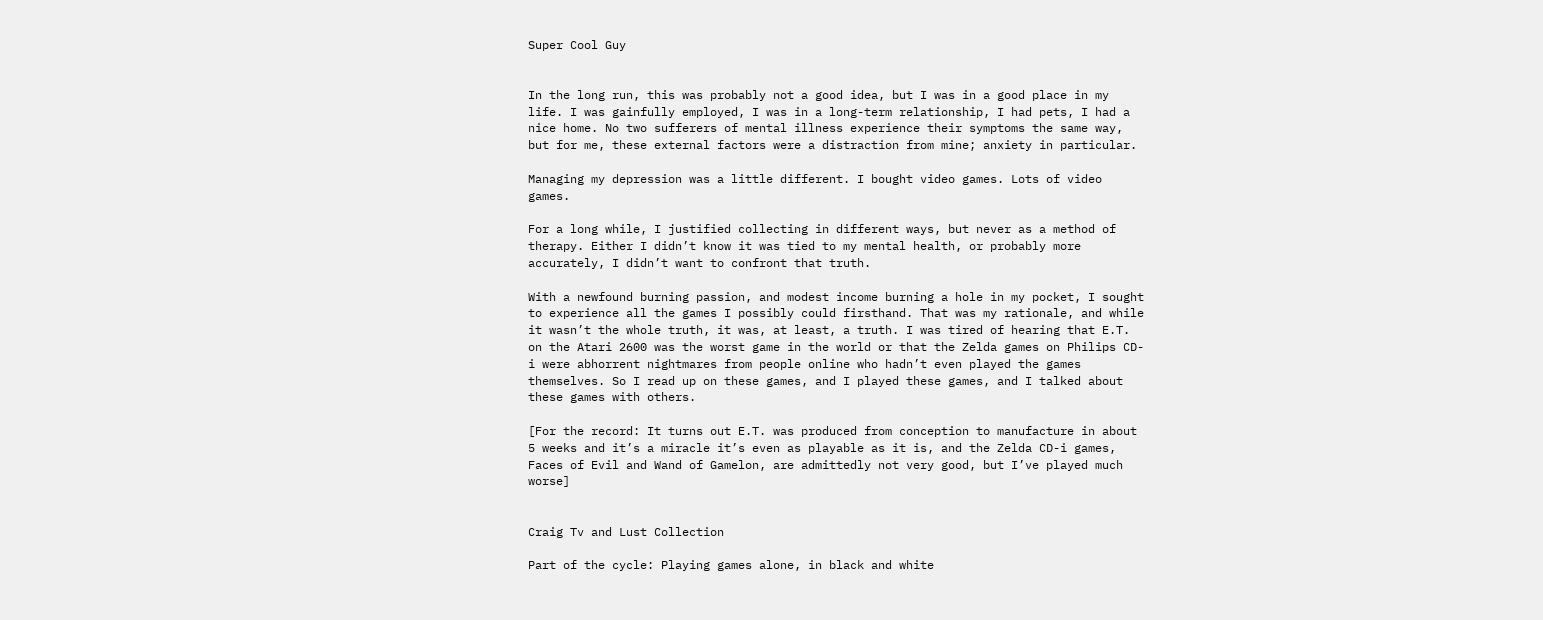Super Cool Guy


In the long run, this was probably not a good idea, but I was in a good place in my life. I was gainfully employed, I was in a long-term relationship, I had pets, I had a nice home. No two sufferers of mental illness experience their symptoms the same way, but for me, these external factors were a distraction from mine; anxiety in particular.

Managing my depression was a little different. I bought video games. Lots of video games.

For a long while, I justified collecting in different ways, but never as a method of therapy. Either I didn’t know it was tied to my mental health, or probably more accurately, I didn’t want to confront that truth.

With a newfound burning passion, and modest income burning a hole in my pocket, I sought to experience all the games I possibly could firsthand. That was my rationale, and while it wasn’t the whole truth, it was, at least, a truth. I was tired of hearing that E.T. on the Atari 2600 was the worst game in the world or that the Zelda games on Philips CD-i were abhorrent nightmares from people online who hadn’t even played the games themselves. So I read up on these games, and I played these games, and I talked about these games with others.

[For the record: It turns out E.T. was produced from conception to manufacture in about 5 weeks and it’s a miracle it’s even as playable as it is, and the Zelda CD-i games, Faces of Evil and Wand of Gamelon, are admittedly not very good, but I’ve played much worse]


Craig Tv and Lust Collection

Part of the cycle: Playing games alone, in black and white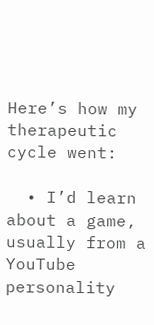Here’s how my therapeutic cycle went:

  • I’d learn about a game, usually from a YouTube personality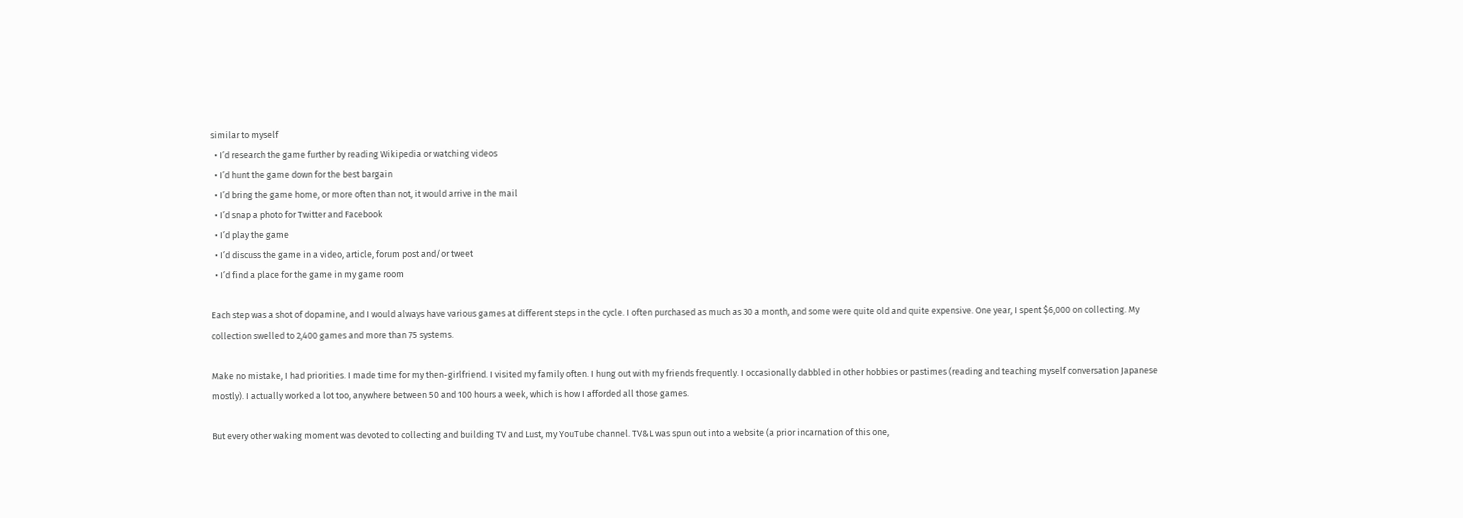similar to myself
  • I’d research the game further by reading Wikipedia or watching videos
  • I’d hunt the game down for the best bargain
  • I’d bring the game home, or more often than not, it would arrive in the mail
  • I’d snap a photo for Twitter and Facebook
  • I’d play the game
  • I’d discuss the game in a video, article, forum post and/or tweet
  • I’d find a place for the game in my game room

Each step was a shot of dopamine, and I would always have various games at different steps in the cycle. I often purchased as much as 30 a month, and some were quite old and quite expensive. One year, I spent $6,000 on collecting. My collection swelled to 2,400 games and more than 75 systems.

Make no mistake, I had priorities. I made time for my then-girlfriend. I visited my family often. I hung out with my friends frequently. I occasionally dabbled in other hobbies or pastimes (reading and teaching myself conversation Japanese mostly). I actually worked a lot too, anywhere between 50 and 100 hours a week, which is how I afforded all those games.

But every other waking moment was devoted to collecting and building TV and Lust, my YouTube channel. TV&L was spun out into a website (a prior incarnation of this one,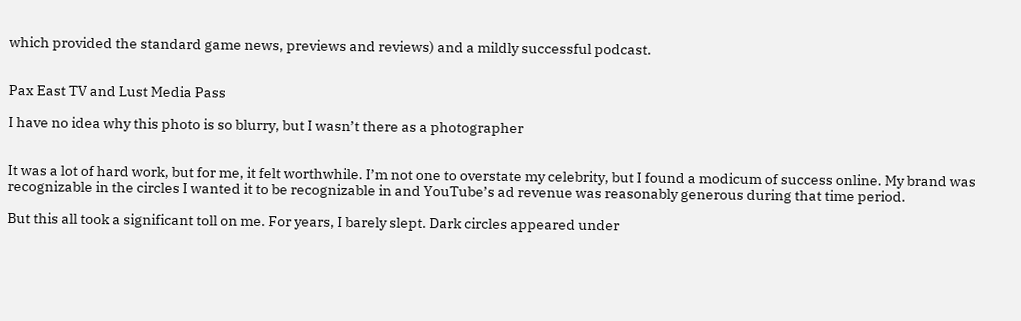which provided the standard game news, previews and reviews) and a mildly successful podcast.


Pax East TV and Lust Media Pass

I have no idea why this photo is so blurry, but I wasn’t there as a photographer


It was a lot of hard work, but for me, it felt worthwhile. I’m not one to overstate my celebrity, but I found a modicum of success online. My brand was recognizable in the circles I wanted it to be recognizable in and YouTube’s ad revenue was reasonably generous during that time period.

But this all took a significant toll on me. For years, I barely slept. Dark circles appeared under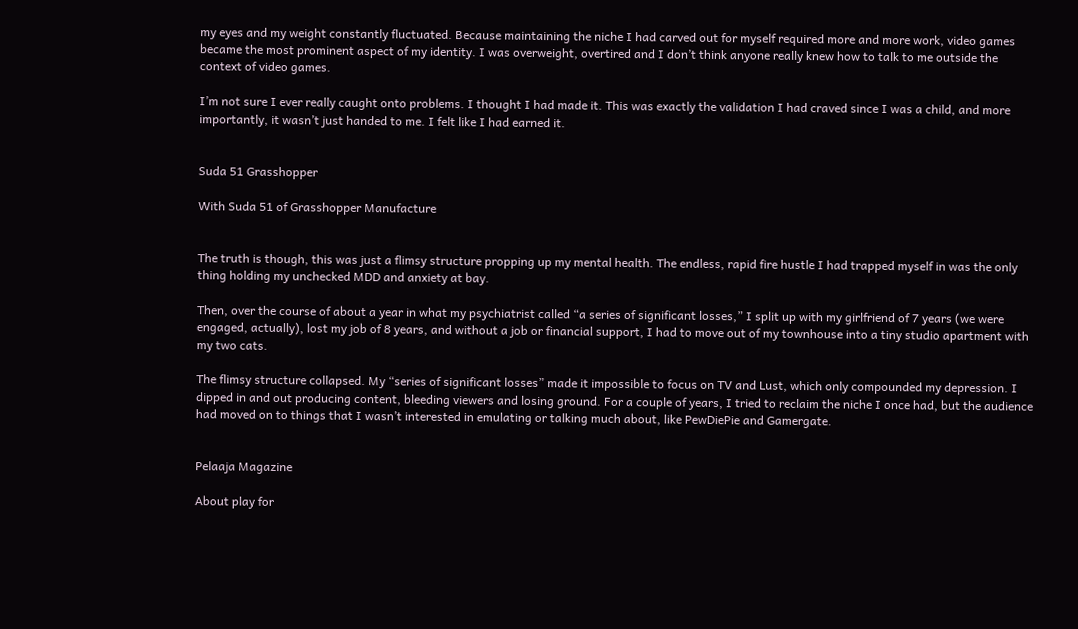my eyes and my weight constantly fluctuated. Because maintaining the niche I had carved out for myself required more and more work, video games became the most prominent aspect of my identity. I was overweight, overtired and I don’t think anyone really knew how to talk to me outside the context of video games.

I’m not sure I ever really caught onto problems. I thought I had made it. This was exactly the validation I had craved since I was a child, and more importantly, it wasn’t just handed to me. I felt like I had earned it.


Suda 51 Grasshopper

With Suda 51 of Grasshopper Manufacture


The truth is though, this was just a flimsy structure propping up my mental health. The endless, rapid fire hustle I had trapped myself in was the only thing holding my unchecked MDD and anxiety at bay.

Then, over the course of about a year in what my psychiatrist called “a series of significant losses,” I split up with my girlfriend of 7 years (we were engaged, actually), lost my job of 8 years, and without a job or financial support, I had to move out of my townhouse into a tiny studio apartment with my two cats.

The flimsy structure collapsed. My “series of significant losses” made it impossible to focus on TV and Lust, which only compounded my depression. I dipped in and out producing content, bleeding viewers and losing ground. For a couple of years, I tried to reclaim the niche I once had, but the audience had moved on to things that I wasn’t interested in emulating or talking much about, like PewDiePie and Gamergate.


Pelaaja Magazine

About play for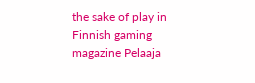the sake of play in Finnish gaming magazine Pelaaja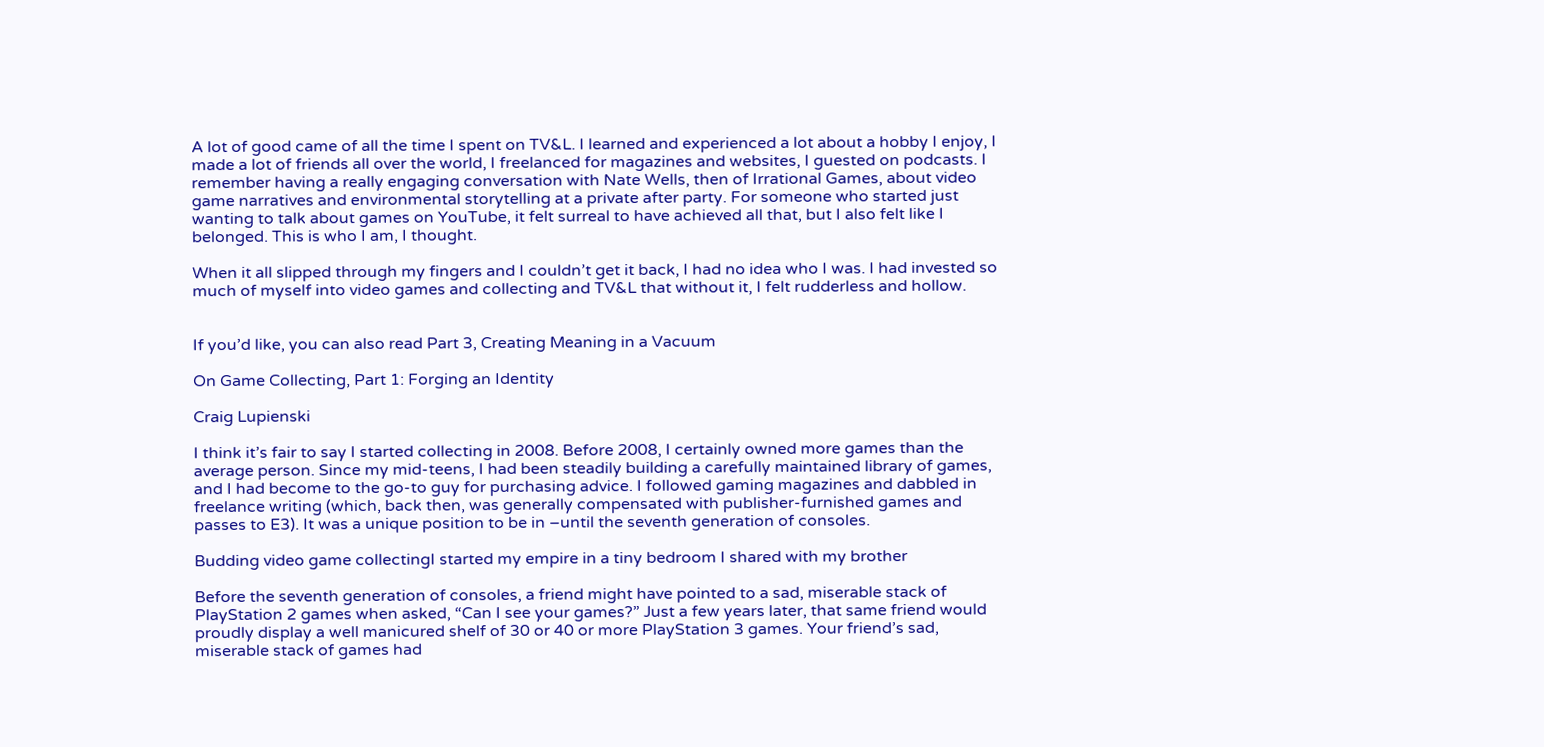A lot of good came of all the time I spent on TV&L. I learned and experienced a lot about a hobby I enjoy, I made a lot of friends all over the world, I freelanced for magazines and websites, I guested on podcasts. I remember having a really engaging conversation with Nate Wells, then of Irrational Games, about video game narratives and environmental storytelling at a private after party. For someone who started just wanting to talk about games on YouTube, it felt surreal to have achieved all that, but I also felt like I belonged. This is who I am, I thought.

When it all slipped through my fingers and I couldn’t get it back, I had no idea who I was. I had invested so much of myself into video games and collecting and TV&L that without it, I felt rudderless and hollow.


If you’d like, you can also read Part 3, Creating Meaning in a Vacuum

On Game Collecting, Part 1: Forging an Identity

Craig Lupienski

I think it’s fair to say I started collecting in 2008. Before 2008, I certainly owned more games than the average person. Since my mid-teens, I had been steadily building a carefully maintained library of games, and I had become to the go-to guy for purchasing advice. I followed gaming magazines and dabbled in freelance writing (which, back then, was generally compensated with publisher-furnished games and passes to E3). It was a unique position to be in –until the seventh generation of consoles.

Budding video game collectingI started my empire in a tiny bedroom I shared with my brother

Before the seventh generation of consoles, a friend might have pointed to a sad, miserable stack of PlayStation 2 games when asked, “Can I see your games?” Just a few years later, that same friend would proudly display a well manicured shelf of 30 or 40 or more PlayStation 3 games. Your friend’s sad, miserable stack of games had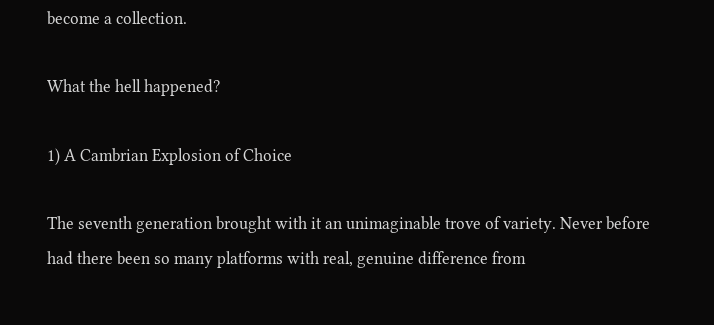become a collection.

What the hell happened?

1) A Cambrian Explosion of Choice

The seventh generation brought with it an unimaginable trove of variety. Never before had there been so many platforms with real, genuine difference from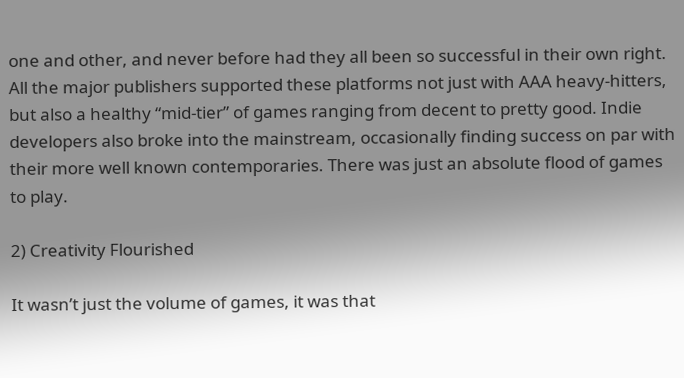one and other, and never before had they all been so successful in their own right. All the major publishers supported these platforms not just with AAA heavy-hitters, but also a healthy “mid-tier” of games ranging from decent to pretty good. Indie developers also broke into the mainstream, occasionally finding success on par with their more well known contemporaries. There was just an absolute flood of games to play.

2) Creativity Flourished

It wasn’t just the volume of games, it was that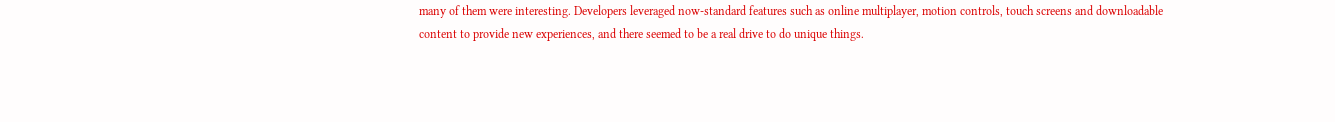many of them were interesting. Developers leveraged now-standard features such as online multiplayer, motion controls, touch screens and downloadable content to provide new experiences, and there seemed to be a real drive to do unique things.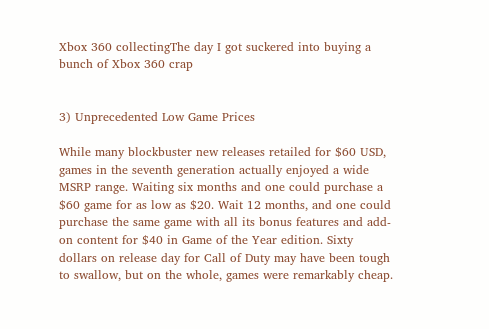Xbox 360 collectingThe day I got suckered into buying a bunch of Xbox 360 crap


3) Unprecedented Low Game Prices

While many blockbuster new releases retailed for $60 USD, games in the seventh generation actually enjoyed a wide MSRP range. Waiting six months and one could purchase a $60 game for as low as $20. Wait 12 months, and one could purchase the same game with all its bonus features and add-on content for $40 in Game of the Year edition. Sixty dollars on release day for Call of Duty may have been tough to swallow, but on the whole, games were remarkably cheap.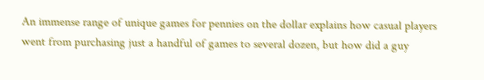An immense range of unique games for pennies on the dollar explains how casual players went from purchasing just a handful of games to several dozen, but how did a guy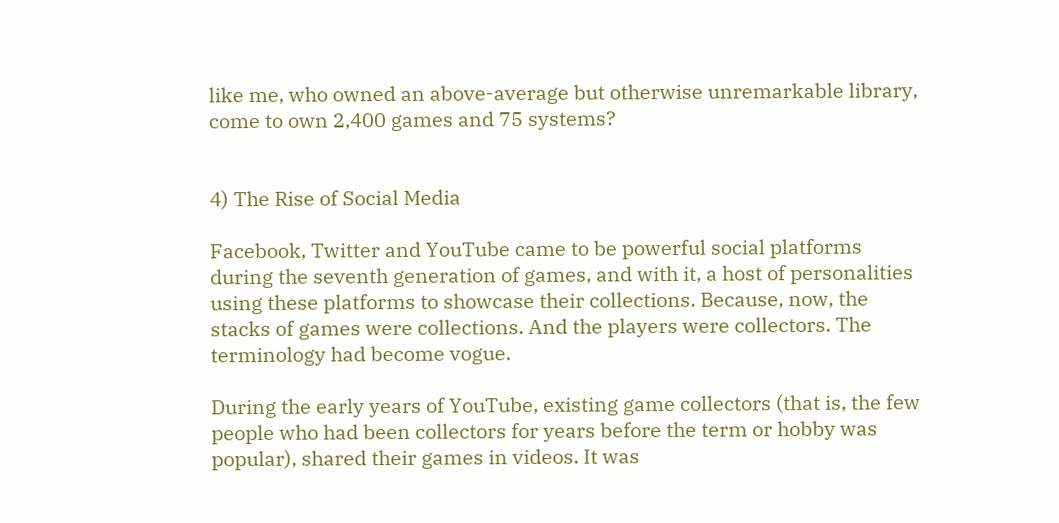like me, who owned an above-average but otherwise unremarkable library, come to own 2,400 games and 75 systems?


4) The Rise of Social Media

Facebook, Twitter and YouTube came to be powerful social platforms during the seventh generation of games, and with it, a host of personalities using these platforms to showcase their collections. Because, now, the stacks of games were collections. And the players were collectors. The terminology had become vogue.

During the early years of YouTube, existing game collectors (that is, the few people who had been collectors for years before the term or hobby was popular), shared their games in videos. It was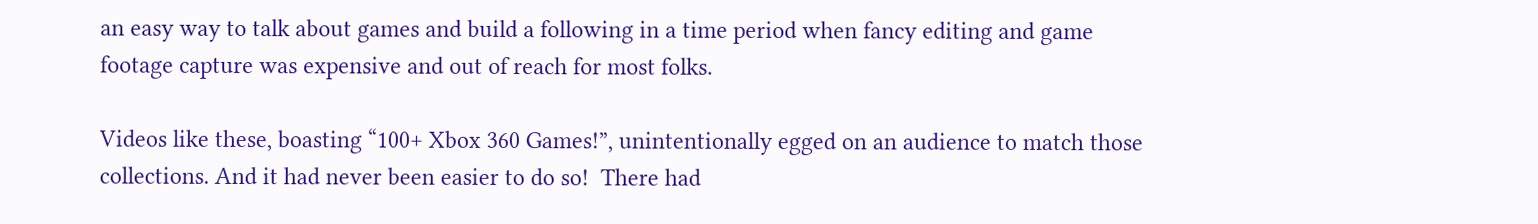an easy way to talk about games and build a following in a time period when fancy editing and game footage capture was expensive and out of reach for most folks.

Videos like these, boasting “100+ Xbox 360 Games!”, unintentionally egged on an audience to match those collections. And it had never been easier to do so!  There had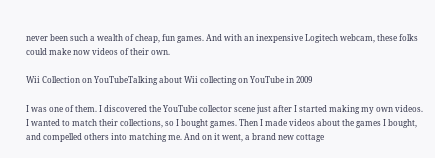never been such a wealth of cheap, fun games. And with an inexpensive Logitech webcam, these folks could make now videos of their own.

Wii Collection on YouTubeTalking about Wii collecting on YouTube in 2009

I was one of them. I discovered the YouTube collector scene just after I started making my own videos. I wanted to match their collections, so I bought games. Then I made videos about the games I bought, and compelled others into matching me. And on it went, a brand new cottage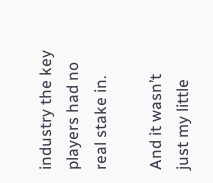industry the key players had no real stake in.

And it wasn’t just my little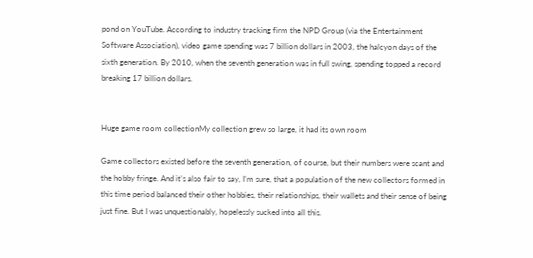pond on YouTube. According to industry tracking firm the NPD Group (via the Entertainment Software Association), video game spending was 7 billion dollars in 2003, the halcyon days of the sixth generation. By 2010, when the seventh generation was in full swing, spending topped a record breaking 17 billion dollars.


Huge game room collectionMy collection grew so large, it had its own room

Game collectors existed before the seventh generation, of course, but their numbers were scant and the hobby fringe. And it’s also fair to say, I’m sure, that a population of the new collectors formed in this time period balanced their other hobbies, their relationships, their wallets and their sense of being just fine. But I was unquestionably, hopelessly sucked into all this.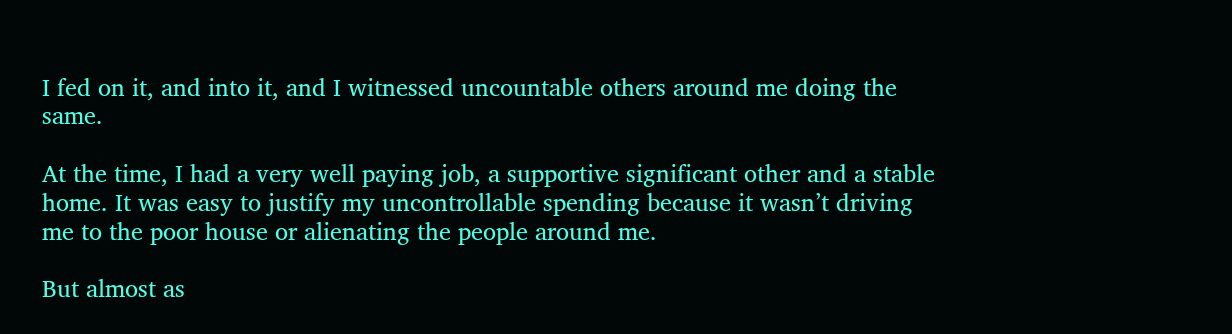I fed on it, and into it, and I witnessed uncountable others around me doing the same.

At the time, I had a very well paying job, a supportive significant other and a stable home. It was easy to justify my uncontrollable spending because it wasn’t driving me to the poor house or alienating the people around me.

But almost as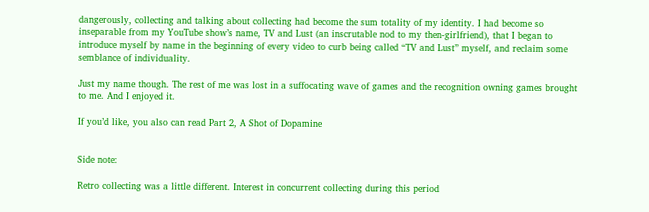dangerously, collecting and talking about collecting had become the sum totality of my identity. I had become so inseparable from my YouTube show’s name, TV and Lust (an inscrutable nod to my then-girlfriend), that I began to introduce myself by name in the beginning of every video to curb being called “TV and Lust” myself, and reclaim some semblance of individuality.

Just my name though. The rest of me was lost in a suffocating wave of games and the recognition owning games brought to me. And I enjoyed it.

If you’d like, you also can read Part 2, A Shot of Dopamine


Side note:

Retro collecting was a little different. Interest in concurrent collecting during this period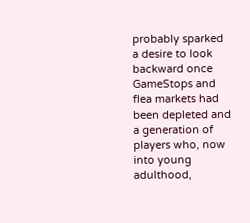probably sparked a desire to look backward once GameStops and flea markets had been depleted and a generation of players who, now into young adulthood,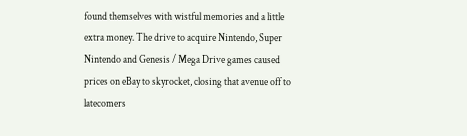found themselves with wistful memories and a little extra money. The drive to acquire Nintendo, Super Nintendo and Genesis / Mega Drive games caused prices on eBay to skyrocket, closing that avenue off to latecomers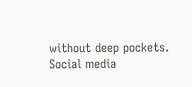without deep pockets. Social media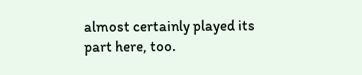almost certainly played its part here, too.